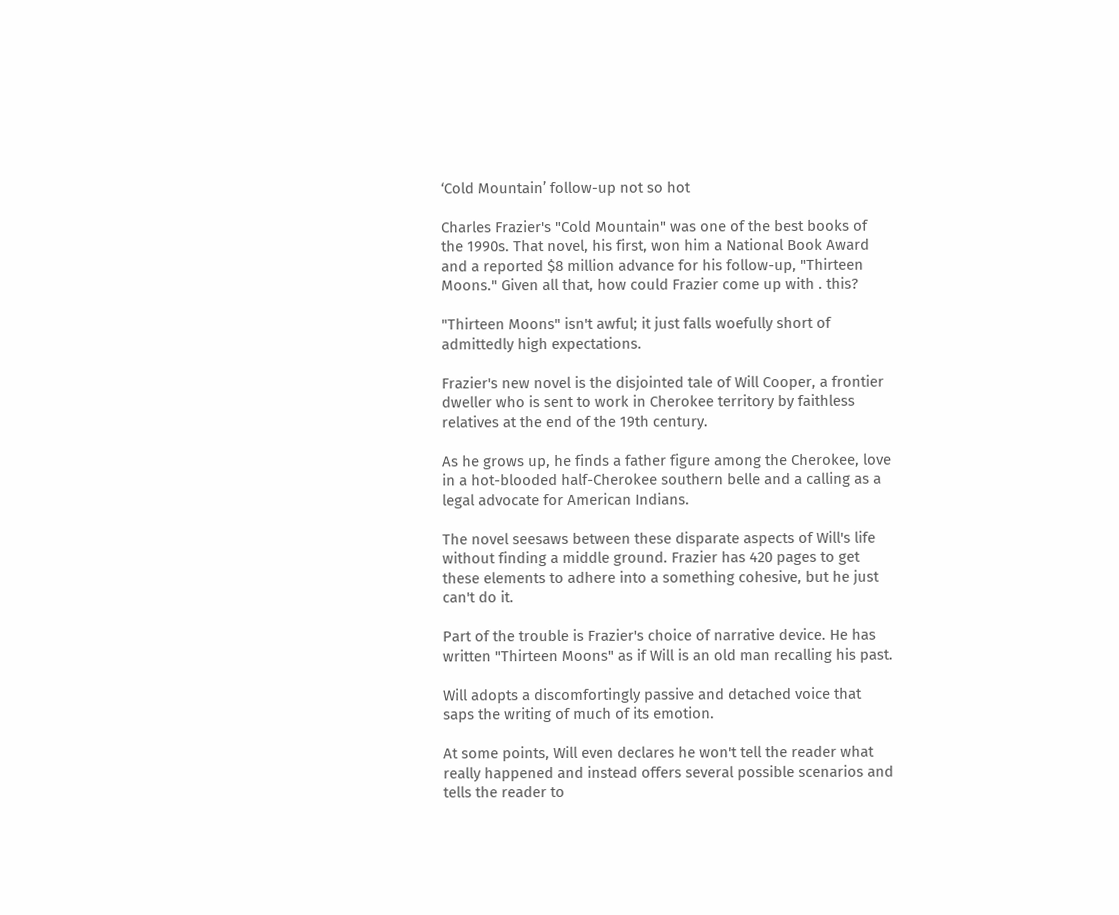‘Cold Mountain’ follow-up not so hot

Charles Frazier's "Cold Mountain" was one of the best books of the 1990s. That novel, his first, won him a National Book Award and a reported $8 million advance for his follow-up, "Thirteen Moons." Given all that, how could Frazier come up with . this?

"Thirteen Moons" isn't awful; it just falls woefully short of admittedly high expectations.

Frazier's new novel is the disjointed tale of Will Cooper, a frontier dweller who is sent to work in Cherokee territory by faithless relatives at the end of the 19th century.

As he grows up, he finds a father figure among the Cherokee, love in a hot-blooded half-Cherokee southern belle and a calling as a legal advocate for American Indians.

The novel seesaws between these disparate aspects of Will's life without finding a middle ground. Frazier has 420 pages to get these elements to adhere into a something cohesive, but he just can't do it.

Part of the trouble is Frazier's choice of narrative device. He has written "Thirteen Moons" as if Will is an old man recalling his past.

Will adopts a discomfortingly passive and detached voice that saps the writing of much of its emotion.

At some points, Will even declares he won't tell the reader what really happened and instead offers several possible scenarios and tells the reader to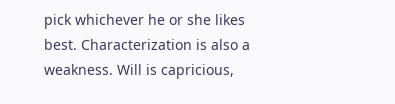pick whichever he or she likes best. Characterization is also a weakness. Will is capricious,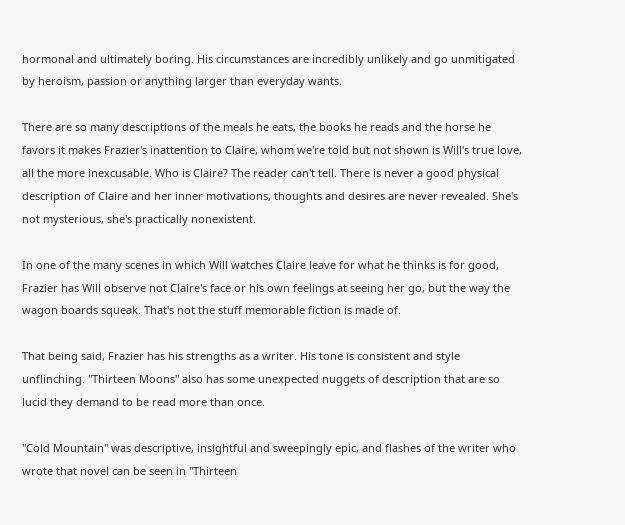hormonal and ultimately boring. His circumstances are incredibly unlikely and go unmitigated by heroism, passion or anything larger than everyday wants.

There are so many descriptions of the meals he eats, the books he reads and the horse he favors it makes Frazier's inattention to Claire, whom we're told but not shown is Will's true love, all the more inexcusable. Who is Claire? The reader can't tell. There is never a good physical description of Claire and her inner motivations, thoughts and desires are never revealed. She's not mysterious, she's practically nonexistent.

In one of the many scenes in which Will watches Claire leave for what he thinks is for good, Frazier has Will observe not Claire's face or his own feelings at seeing her go, but the way the wagon boards squeak. That's not the stuff memorable fiction is made of.

That being said, Frazier has his strengths as a writer. His tone is consistent and style unflinching. "Thirteen Moons" also has some unexpected nuggets of description that are so lucid they demand to be read more than once.

"Cold Mountain" was descriptive, insightful and sweepingly epic, and flashes of the writer who wrote that novel can be seen in "Thirteen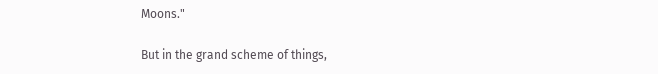Moons."

But in the grand scheme of things,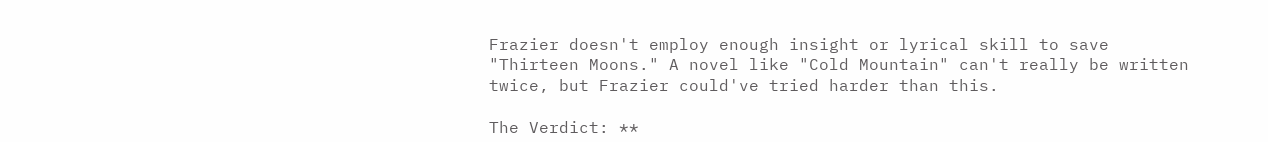Frazier doesn't employ enough insight or lyrical skill to save "Thirteen Moons." A novel like "Cold Mountain" can't really be written twice, but Frazier could've tried harder than this.

The Verdict: **